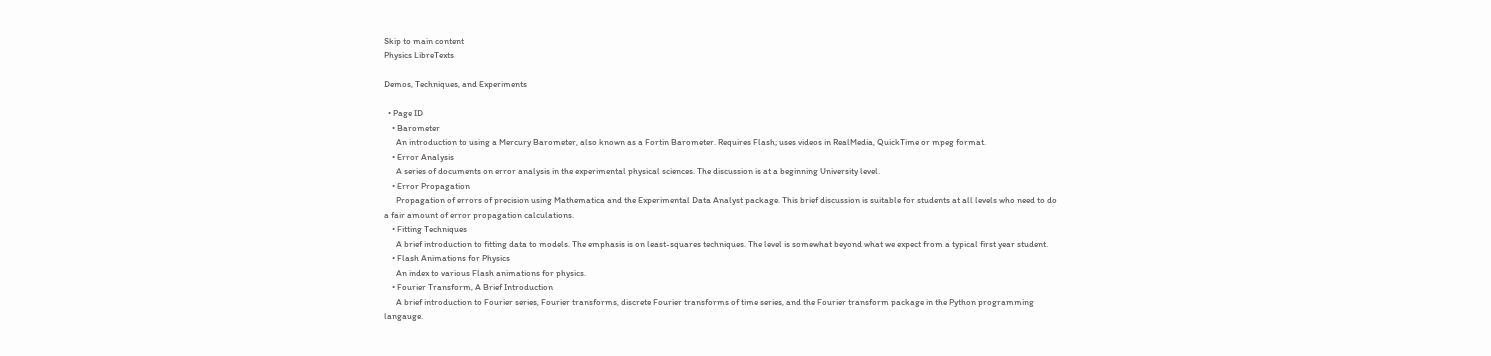Skip to main content
Physics LibreTexts

Demos, Techniques, and Experiments

  • Page ID
    • Barometer
      An introduction to using a Mercury Barometer, also known as a Fortin Barometer. Requires Flash; uses videos in RealMedia, QuickTime or mpeg format.
    • Error Analysis
      A series of documents on error analysis in the experimental physical sciences. The discussion is at a beginning University level.
    • Error Propagation
      Propagation of errors of precision using Mathematica and the Experimental Data Analyst package. This brief discussion is suitable for students at all levels who need to do a fair amount of error propagation calculations.
    • Fitting Techniques
      A brief introduction to fitting data to models. The emphasis is on least-squares techniques. The level is somewhat beyond what we expect from a typical first year student.
    • Flash Animations for Physics
      An index to various Flash animations for physics.
    • Fourier Transform, A Brief Introduction
      A brief introduction to Fourier series, Fourier transforms, discrete Fourier transforms of time series, and the Fourier transform package in the Python programming langauge.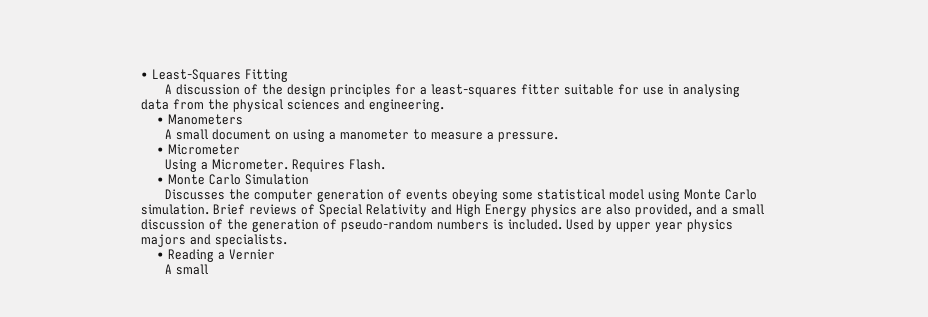• Least-Squares Fitting
      A discussion of the design principles for a least-squares fitter suitable for use in analysing data from the physical sciences and engineering.
    • Manometers
      A small document on using a manometer to measure a pressure.
    • Micrometer
      Using a Micrometer. Requires Flash.
    • Monte Carlo Simulation
      Discusses the computer generation of events obeying some statistical model using Monte Carlo simulation. Brief reviews of Special Relativity and High Energy physics are also provided, and a small discussion of the generation of pseudo-random numbers is included. Used by upper year physics majors and specialists.
    • Reading a Vernier
      A small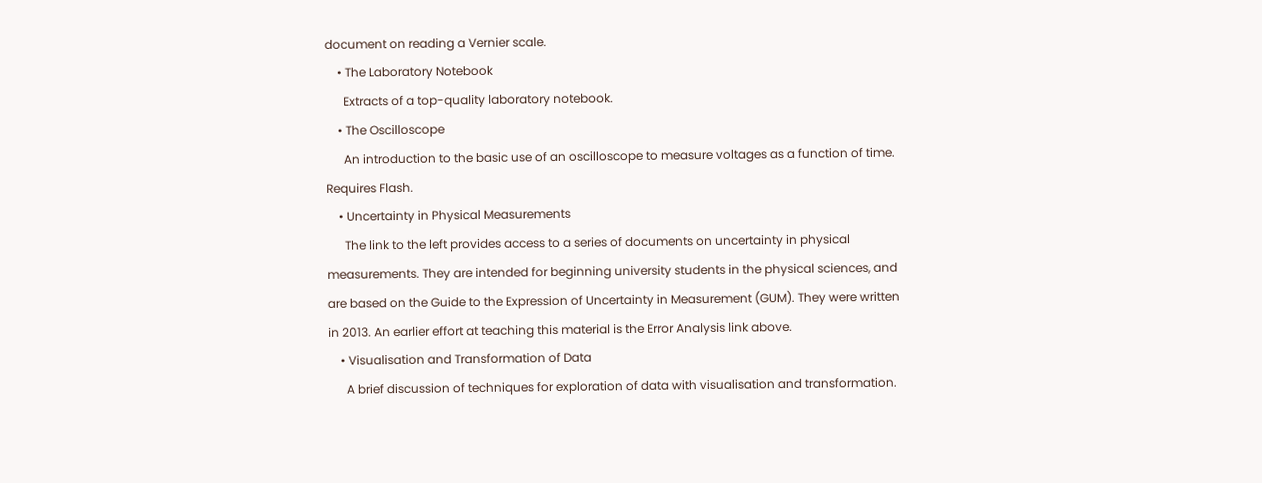document on reading a Vernier scale.
    • The Laboratory Notebook
      Extracts of a top-quality laboratory notebook.
    • The Oscilloscope
      An introduction to the basic use of an oscilloscope to measure voltages as a function of time. Requires Flash.
    • Uncertainty in Physical Measurements
      The link to the left provides access to a series of documents on uncertainty in physical measurements. They are intended for beginning university students in the physical sciences, and are based on the Guide to the Expression of Uncertainty in Measurement (GUM). They were written in 2013. An earlier effort at teaching this material is the Error Analysis link above.
    • Visualisation and Transformation of Data
      A brief discussion of techniques for exploration of data with visualisation and transformation.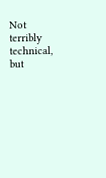Not terribly technical, but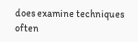does examine techniques often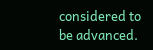considered to be advanced.